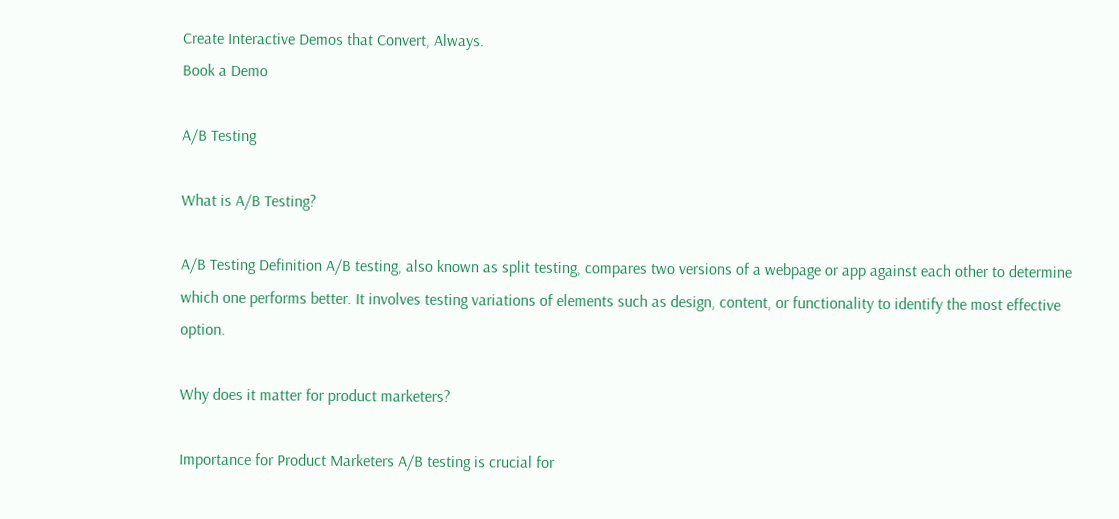Create Interactive Demos that Convert, Always.
Book a Demo

A/B Testing

What is A/B Testing?

A/B Testing Definition A/B testing, also known as split testing, compares two versions of a webpage or app against each other to determine which one performs better. It involves testing variations of elements such as design, content, or functionality to identify the most effective option.

Why does it matter for product marketers?

Importance for Product Marketers A/B testing is crucial for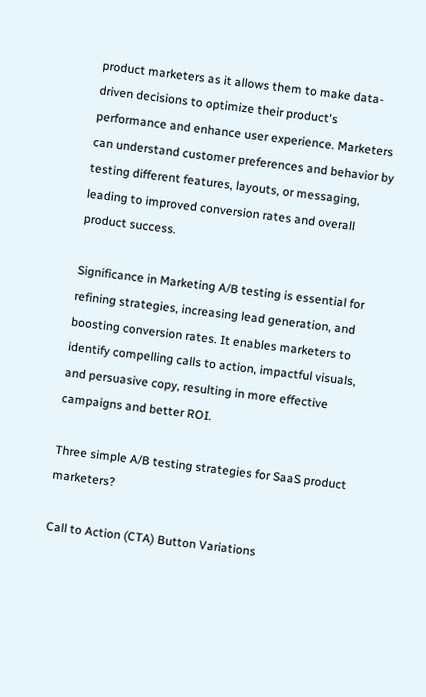product marketers as it allows them to make data-driven decisions to optimize their product's performance and enhance user experience. Marketers can understand customer preferences and behavior by testing different features, layouts, or messaging, leading to improved conversion rates and overall product success.

Significance in Marketing A/B testing is essential for refining strategies, increasing lead generation, and boosting conversion rates. It enables marketers to identify compelling calls to action, impactful visuals, and persuasive copy, resulting in more effective campaigns and better ROI.

Three simple A/B testing strategies for SaaS product marketers?

Call to Action (CTA) Button Variations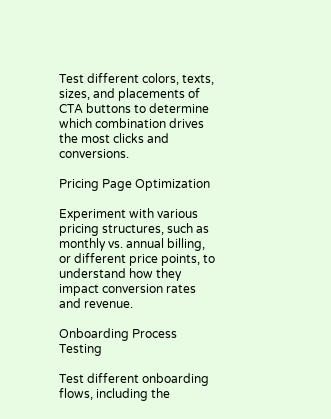Test different colors, texts, sizes, and placements of CTA buttons to determine which combination drives the most clicks and conversions.

Pricing Page Optimization

Experiment with various pricing structures, such as monthly vs. annual billing, or different price points, to understand how they impact conversion rates and revenue.

Onboarding Process Testing

Test different onboarding flows, including the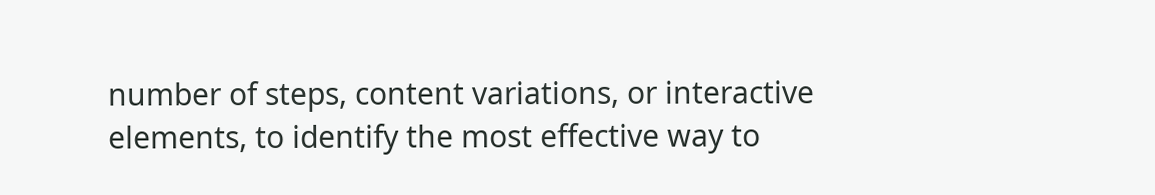number of steps, content variations, or interactive elements, to identify the most effective way to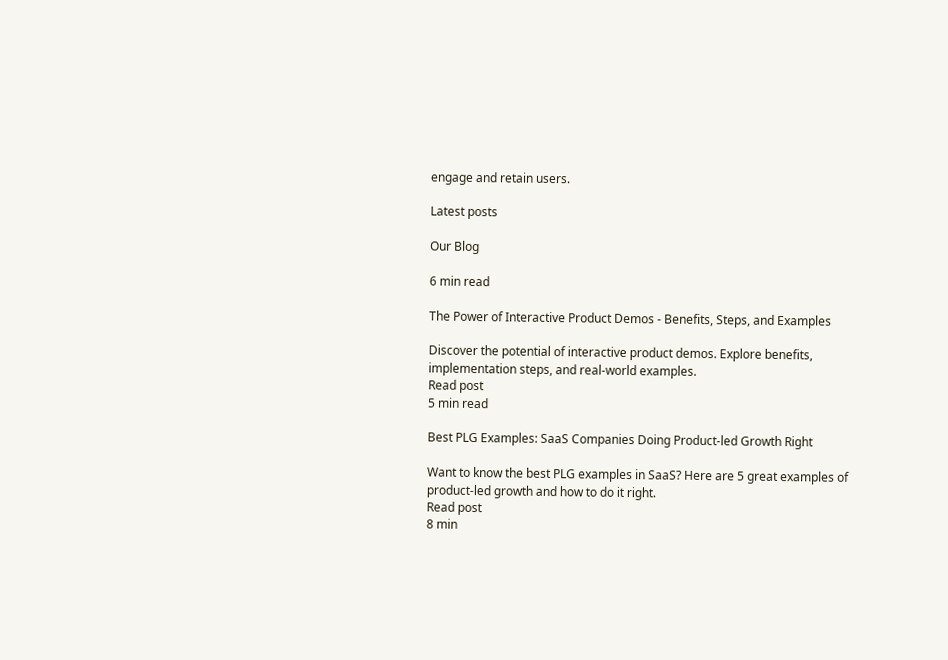engage and retain users.

Latest posts

Our Blog

6 min read

The Power of Interactive Product Demos - Benefits, Steps, and Examples

Discover the potential of interactive product demos. Explore benefits, implementation steps, and real-world examples.
Read post
5 min read

Best PLG Examples: SaaS Companies Doing Product-led Growth Right

Want to know the best PLG examples in SaaS? Here are 5 great examples of product-led growth and how to do it right.
Read post
8 min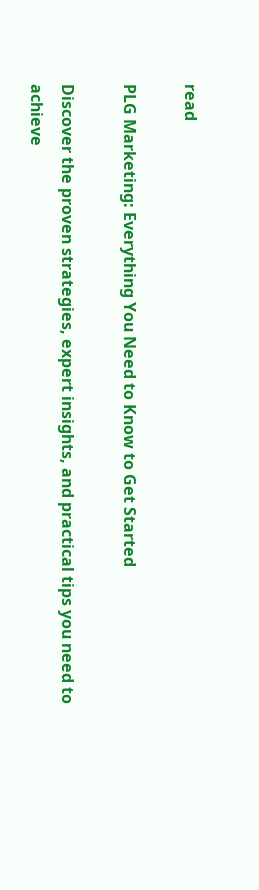read

PLG Marketing: Everything You Need to Know to Get Started

Discover the proven strategies, expert insights, and practical tips you need to achieve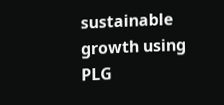sustainable growth using PLG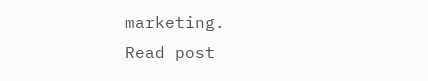marketing.
Read post